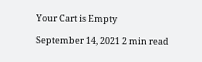Your Cart is Empty

September 14, 2021 2 min read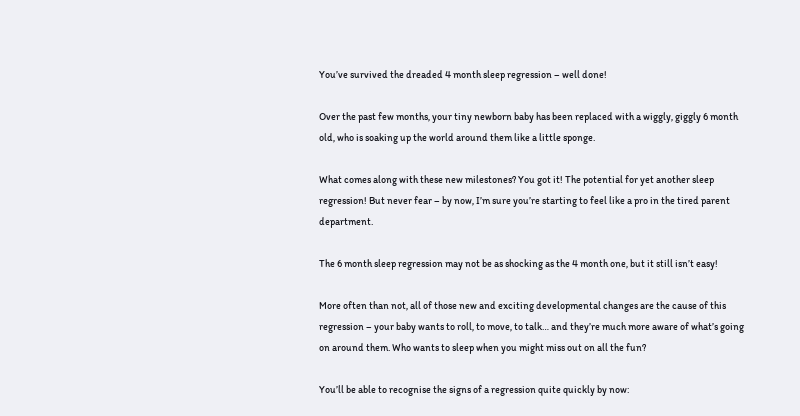You’ve survived the dreaded 4 month sleep regression – well done!

Over the past few months, your tiny newborn baby has been replaced with a wiggly, giggly 6 month old, who is soaking up the world around them like a little sponge.

What comes along with these new milestones? You got it! The potential for yet another sleep regression! But never fear – by now, I’m sure you’re starting to feel like a pro in the tired parent department.

The 6 month sleep regression may not be as shocking as the 4 month one, but it still isn’t easy!

More often than not, all of those new and exciting developmental changes are the cause of this regression – your baby wants to roll, to move, to talk… and they’re much more aware of what’s going on around them. Who wants to sleep when you might miss out on all the fun?

You’ll be able to recognise the signs of a regression quite quickly by now: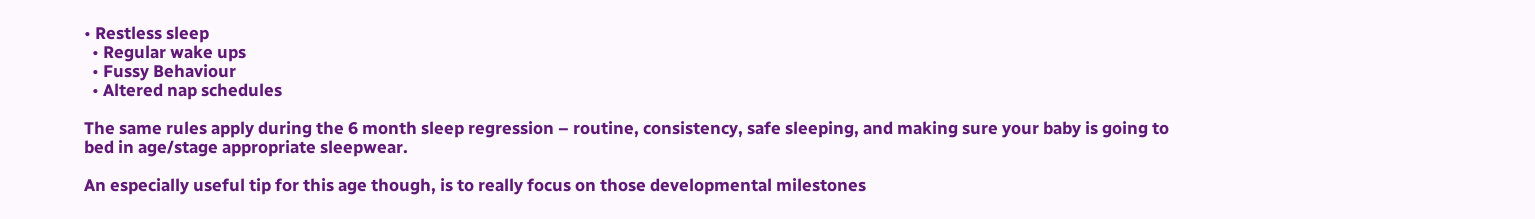• Restless sleep
  • Regular wake ups
  • Fussy Behaviour
  • Altered nap schedules

The same rules apply during the 6 month sleep regression – routine, consistency, safe sleeping, and making sure your baby is going to bed in age/stage appropriate sleepwear.

An especially useful tip for this age though, is to really focus on those developmental milestones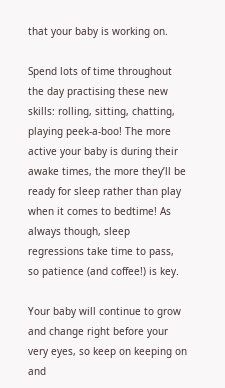that your baby is working on.

Spend lots of time throughout the day practising these new skills: rolling, sitting, chatting, playing peek-a-boo! The more active your baby is during their awake times, the more they’ll be ready for sleep rather than play when it comes to bedtime! As always though, sleep regressions take time to pass, so patience (and coffee!) is key.

Your baby will continue to grow and change right before your very eyes, so keep on keeping on and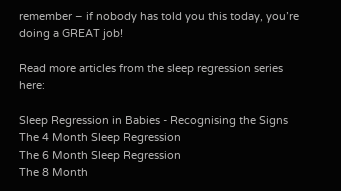remember – if nobody has told you this today, you’re doing a GREAT job!

Read more articles from the sleep regression series here:

Sleep Regression in Babies - Recognising the Signs
The 4 Month Sleep Regression
The 6 Month Sleep Regression
The 8 Month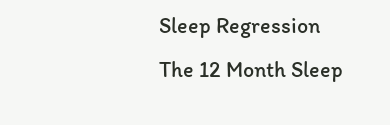Sleep Regression
The 12 Month Sleep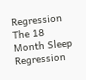Regression
The 18 Month Sleep Regression